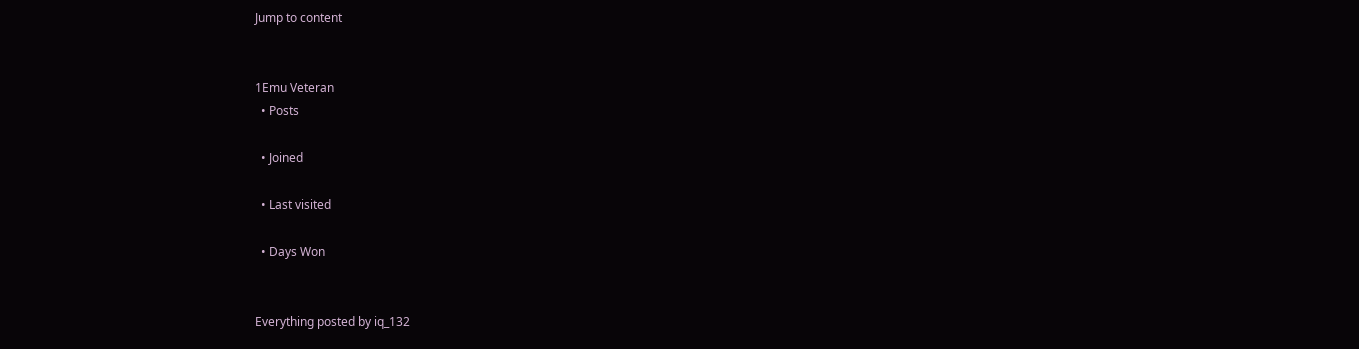Jump to content


1Emu Veteran
  • Posts

  • Joined

  • Last visited

  • Days Won


Everything posted by iq_132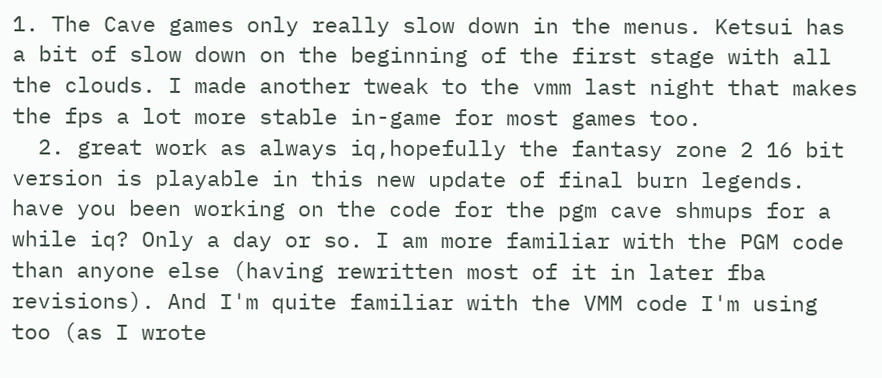1. The Cave games only really slow down in the menus. Ketsui has a bit of slow down on the beginning of the first stage with all the clouds. I made another tweak to the vmm last night that makes the fps a lot more stable in-game for most games too.
  2. great work as always iq,hopefully the fantasy zone 2 16 bit version is playable in this new update of final burn legends. have you been working on the code for the pgm cave shmups for a while iq? Only a day or so. I am more familiar with the PGM code than anyone else (having rewritten most of it in later fba revisions). And I'm quite familiar with the VMM code I'm using too (as I wrote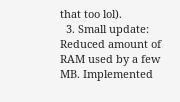that too lol).
  3. Small update: Reduced amount of RAM used by a few MB. Implemented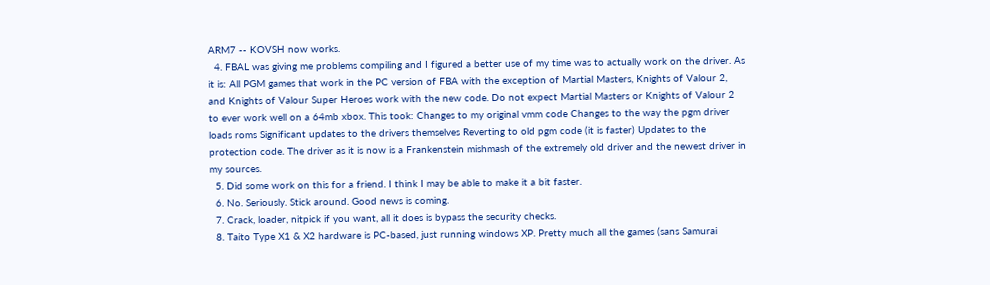ARM7 -- KOVSH now works.
  4. FBAL was giving me problems compiling and I figured a better use of my time was to actually work on the driver. As it is: All PGM games that work in the PC version of FBA with the exception of Martial Masters, Knights of Valour 2, and Knights of Valour Super Heroes work with the new code. Do not expect Martial Masters or Knights of Valour 2 to ever work well on a 64mb xbox. This took: Changes to my original vmm code Changes to the way the pgm driver loads roms Significant updates to the drivers themselves Reverting to old pgm code (it is faster) Updates to the protection code. The driver as it is now is a Frankenstein mishmash of the extremely old driver and the newest driver in my sources.
  5. Did some work on this for a friend. I think I may be able to make it a bit faster.
  6. No. Seriously. Stick around. Good news is coming.
  7. Crack, loader, nitpick if you want, all it does is bypass the security checks.
  8. Taito Type X1 & X2 hardware is PC-based, just running windows XP. Pretty much all the games (sans Samurai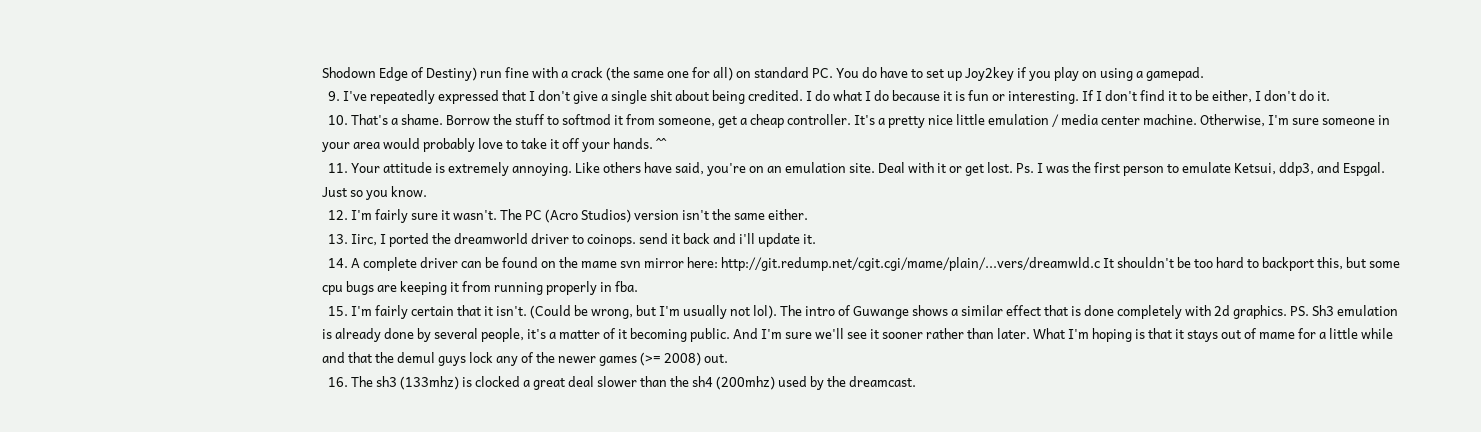Shodown Edge of Destiny) run fine with a crack (the same one for all) on standard PC. You do have to set up Joy2key if you play on using a gamepad.
  9. I've repeatedly expressed that I don't give a single shit about being credited. I do what I do because it is fun or interesting. If I don't find it to be either, I don't do it.
  10. That's a shame. Borrow the stuff to softmod it from someone, get a cheap controller. It's a pretty nice little emulation / media center machine. Otherwise, I'm sure someone in your area would probably love to take it off your hands. ^^
  11. Your attitude is extremely annoying. Like others have said, you're on an emulation site. Deal with it or get lost. Ps. I was the first person to emulate Ketsui, ddp3, and Espgal. Just so you know.
  12. I'm fairly sure it wasn't. The PC (Acro Studios) version isn't the same either.
  13. Iirc, I ported the dreamworld driver to coinops. send it back and i'll update it.
  14. A complete driver can be found on the mame svn mirror here: http://git.redump.net/cgit.cgi/mame/plain/...vers/dreamwld.c It shouldn't be too hard to backport this, but some cpu bugs are keeping it from running properly in fba.
  15. I'm fairly certain that it isn't. (Could be wrong, but I'm usually not lol). The intro of Guwange shows a similar effect that is done completely with 2d graphics. PS. Sh3 emulation is already done by several people, it's a matter of it becoming public. And I'm sure we'll see it sooner rather than later. What I'm hoping is that it stays out of mame for a little while and that the demul guys lock any of the newer games (>= 2008) out.
  16. The sh3 (133mhz) is clocked a great deal slower than the sh4 (200mhz) used by the dreamcast.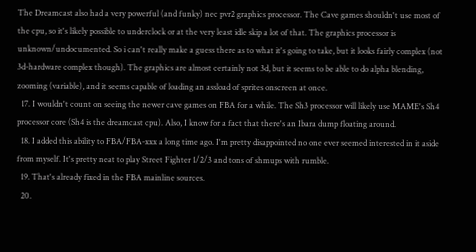The Dreamcast also had a very powerful (and funky) nec pvr2 graphics processor. The Cave games shouldn't use most of the cpu, so it's likely possible to underclock or at the very least idle skip a lot of that. The graphics processor is unknown/undocumented. So i can't really make a guess there as to what it's going to take, but it looks fairly complex (not 3d-hardware complex though). The graphics are almost certainly not 3d, but it seems to be able to do alpha blending, zooming (variable), and it seems capable of loading an assload of sprites onscreen at once.
  17. I wouldn't count on seeing the newer cave games on FBA for a while. The Sh3 processor will likely use MAME's Sh4 processor core (Sh4 is the dreamcast cpu). Also, I know for a fact that there's an Ibara dump floating around.
  18. I added this ability to FBA/FBA-xxx a long time ago. I'm pretty disappointed no one ever seemed interested in it aside from myself. It's pretty neat to play Street Fighter 1/2/3 and tons of shmups with rumble.
  19. That's already fixed in the FBA mainline sources.
  20.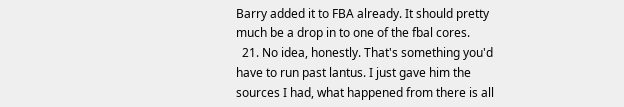Barry added it to FBA already. It should pretty much be a drop in to one of the fbal cores.
  21. No idea, honestly. That's something you'd have to run past lantus. I just gave him the sources I had, what happened from there is all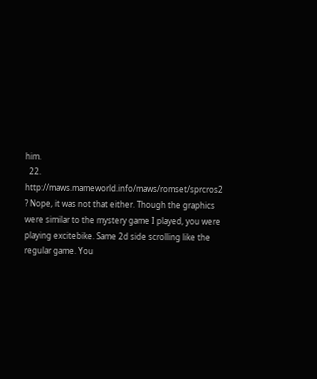him.
  22. http://maws.mameworld.info/maws/romset/sprcros2 ? Nope, it was not that either. Though the graphics were similar to the mystery game I played, you were playing excitebike. Same 2d side scrolling like the regular game. You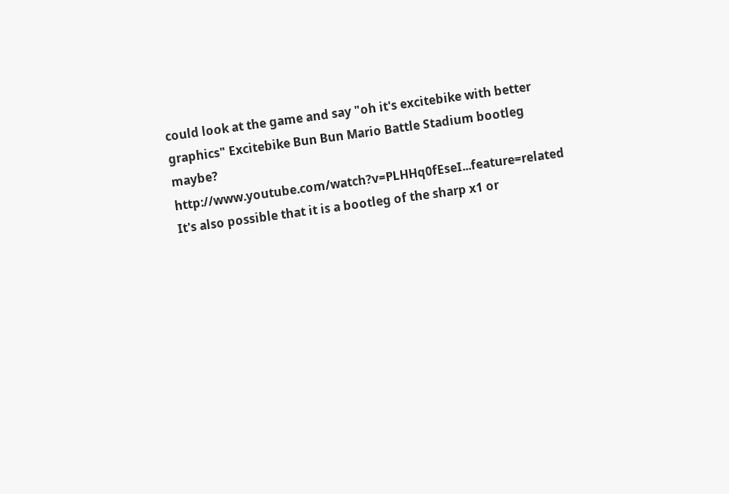could look at the game and say "oh it's excitebike with better graphics" Excitebike Bun Bun Mario Battle Stadium bootleg maybe? http://www.youtube.com/watch?v=PLHHq0fEseI...feature=related It's also possible that it is a bootleg of the sharp x1 or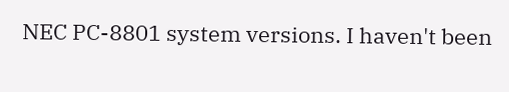NEC PC-8801 system versions. I haven't been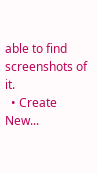able to find screenshots of it.
  • Create New...